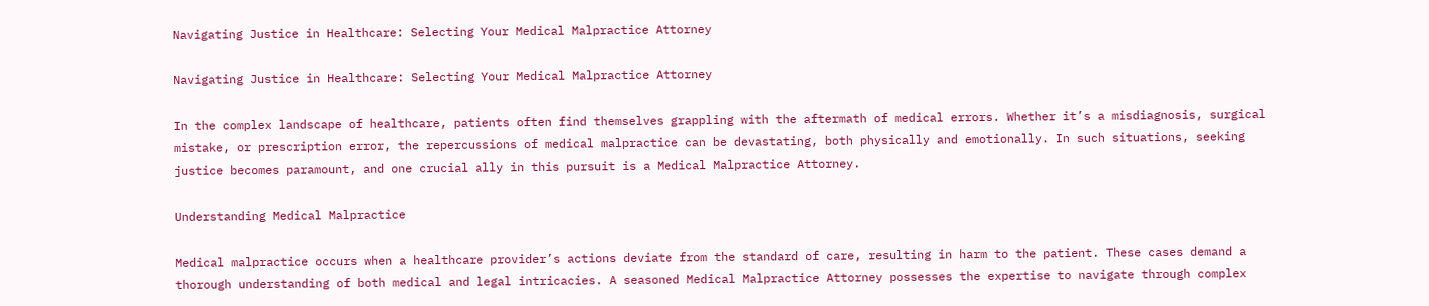Navigating Justice in Healthcare: Selecting Your Medical Malpractice Attorney

Navigating Justice in Healthcare: Selecting Your Medical Malpractice Attorney

In the complex landscape of healthcare, patients often find themselves grappling with the aftermath of medical errors. Whether it’s a misdiagnosis, surgical mistake, or prescription error, the repercussions of medical malpractice can be devastating, both physically and emotionally. In such situations, seeking justice becomes paramount, and one crucial ally in this pursuit is a Medical Malpractice Attorney.

Understanding Medical Malpractice

Medical malpractice occurs when a healthcare provider’s actions deviate from the standard of care, resulting in harm to the patient. These cases demand a thorough understanding of both medical and legal intricacies. A seasoned Medical Malpractice Attorney possesses the expertise to navigate through complex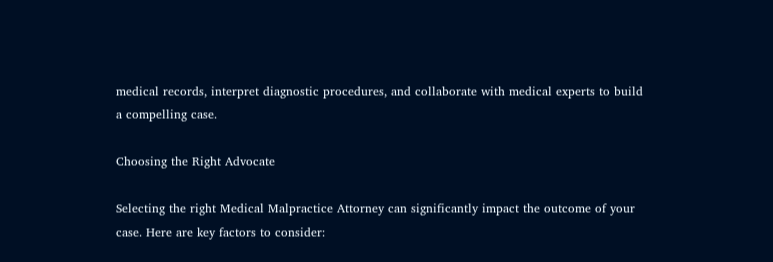medical records, interpret diagnostic procedures, and collaborate with medical experts to build a compelling case.

Choosing the Right Advocate

Selecting the right Medical Malpractice Attorney can significantly impact the outcome of your case. Here are key factors to consider: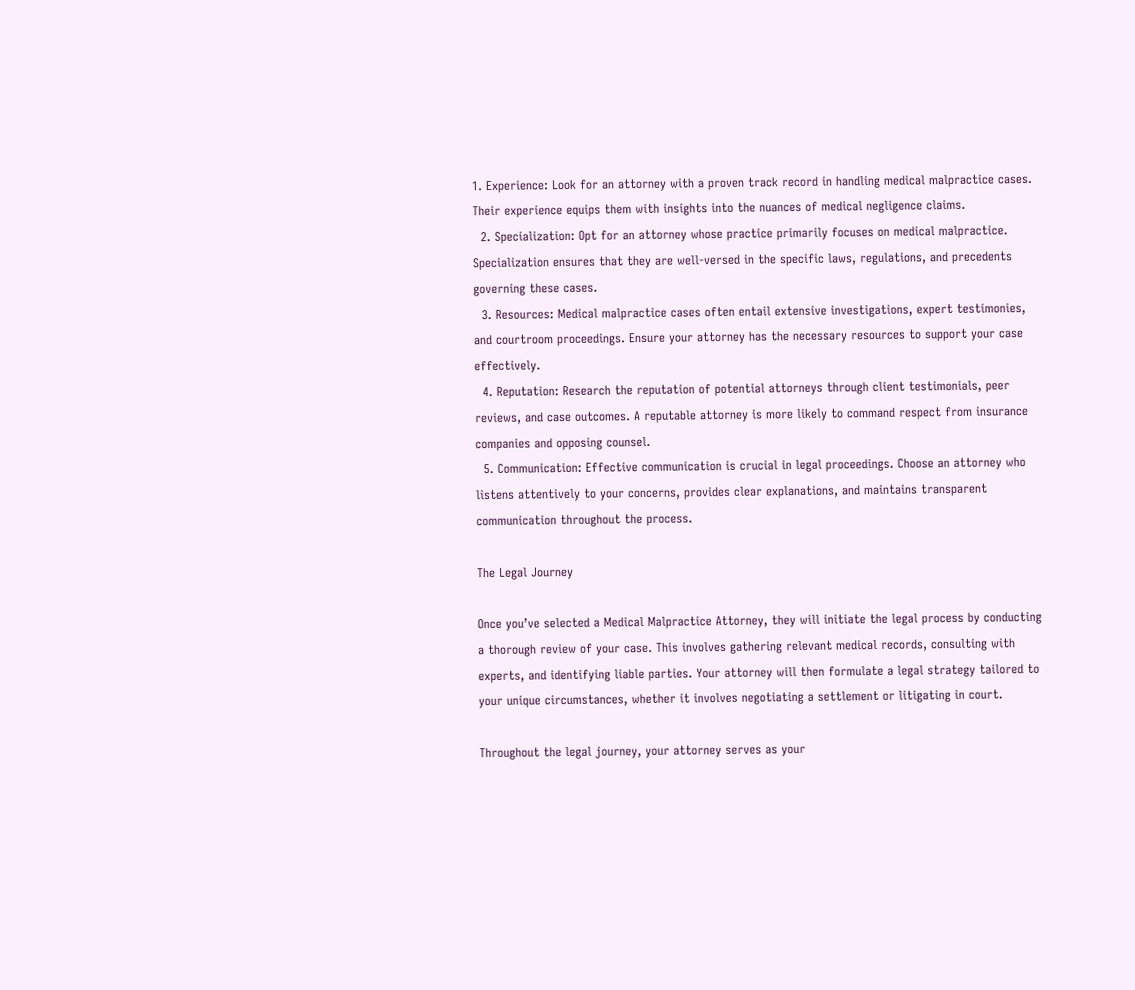1. Experience: Look for an attorney with a proven track record in handling medical malpractice cases. Their experience equips them with insights into the nuances of medical negligence claims.
  2. Specialization: Opt for an attorney whose practice primarily focuses on medical malpractice. Specialization ensures that they are well-versed in the specific laws, regulations, and precedents governing these cases.
  3. Resources: Medical malpractice cases often entail extensive investigations, expert testimonies, and courtroom proceedings. Ensure your attorney has the necessary resources to support your case effectively.
  4. Reputation: Research the reputation of potential attorneys through client testimonials, peer reviews, and case outcomes. A reputable attorney is more likely to command respect from insurance companies and opposing counsel.
  5. Communication: Effective communication is crucial in legal proceedings. Choose an attorney who listens attentively to your concerns, provides clear explanations, and maintains transparent communication throughout the process.

The Legal Journey

Once you’ve selected a Medical Malpractice Attorney, they will initiate the legal process by conducting a thorough review of your case. This involves gathering relevant medical records, consulting with experts, and identifying liable parties. Your attorney will then formulate a legal strategy tailored to your unique circumstances, whether it involves negotiating a settlement or litigating in court.

Throughout the legal journey, your attorney serves as your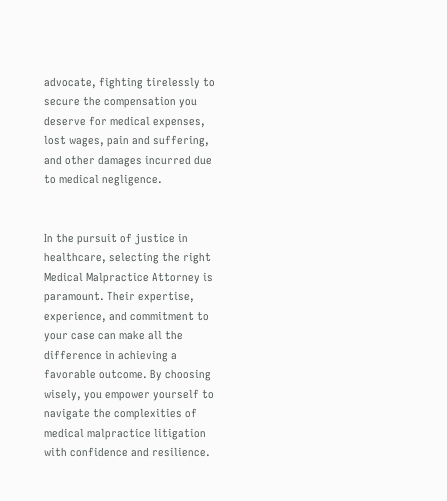advocate, fighting tirelessly to secure the compensation you deserve for medical expenses, lost wages, pain and suffering, and other damages incurred due to medical negligence.


In the pursuit of justice in healthcare, selecting the right Medical Malpractice Attorney is paramount. Their expertise, experience, and commitment to your case can make all the difference in achieving a favorable outcome. By choosing wisely, you empower yourself to navigate the complexities of medical malpractice litigation with confidence and resilience.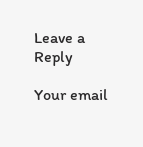Leave a Reply

Your email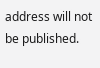address will not be published.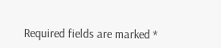Required fields are marked *